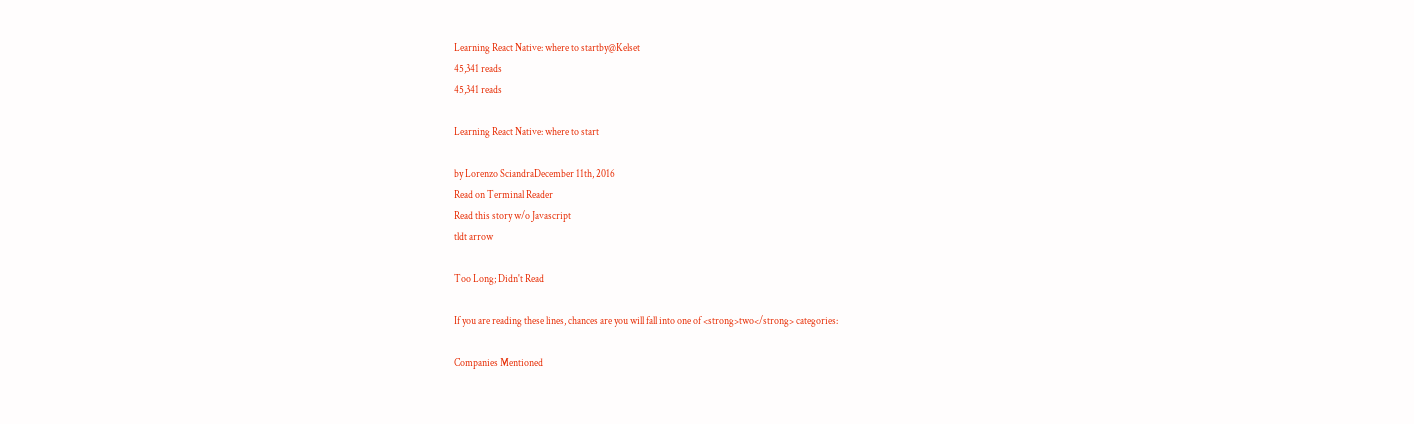Learning React Native: where to startby@Kelset
45,341 reads
45,341 reads

Learning React Native: where to start

by Lorenzo SciandraDecember 11th, 2016
Read on Terminal Reader
Read this story w/o Javascript
tldt arrow

Too Long; Didn't Read

If you are reading these lines, chances are you will fall into one of <strong>two</strong> categories:

Companies Mentioned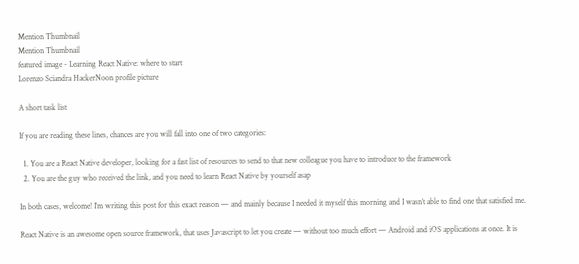Mention Thumbnail
Mention Thumbnail
featured image - Learning React Native: where to start
Lorenzo Sciandra HackerNoon profile picture

A short task list

If you are reading these lines, chances are you will fall into one of two categories:

  1. You are a React Native developer, looking for a fast list of resources to send to that new colleague you have to introduce to the framework
  2. You are the guy who received the link, and you need to learn React Native by yourself asap

In both cases, welcome! I’m writing this post for this exact reason — and mainly because I needed it myself this morning and I wasn’t able to find one that satisfied me.

React Native is an awesome open source framework, that uses Javascript to let you create — without too much effort — Android and iOS applications at once. It is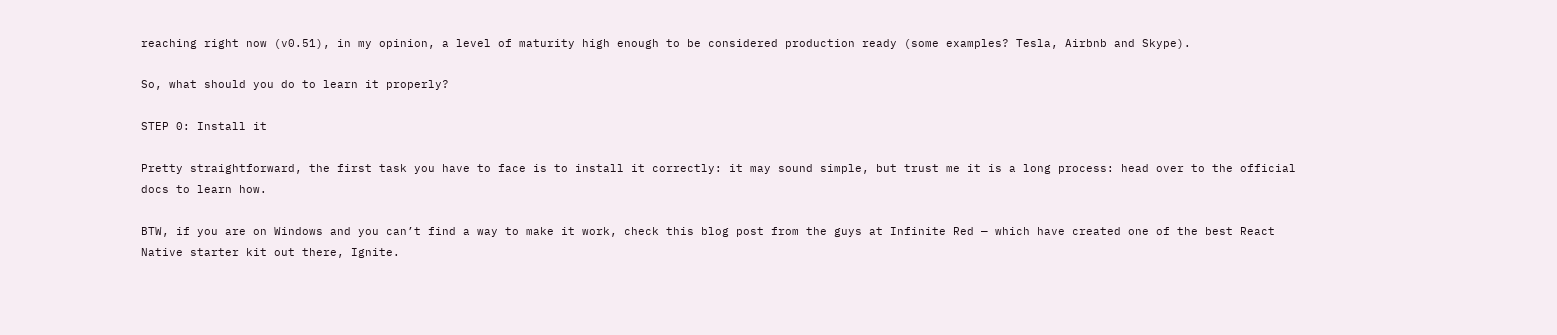reaching right now (v0.51), in my opinion, a level of maturity high enough to be considered production ready (some examples? Tesla, Airbnb and Skype).

So, what should you do to learn it properly?

STEP 0: Install it

Pretty straightforward, the first task you have to face is to install it correctly: it may sound simple, but trust me it is a long process: head over to the official docs to learn how.

BTW, if you are on Windows and you can’t find a way to make it work, check this blog post from the guys at Infinite Red — which have created one of the best React Native starter kit out there, Ignite.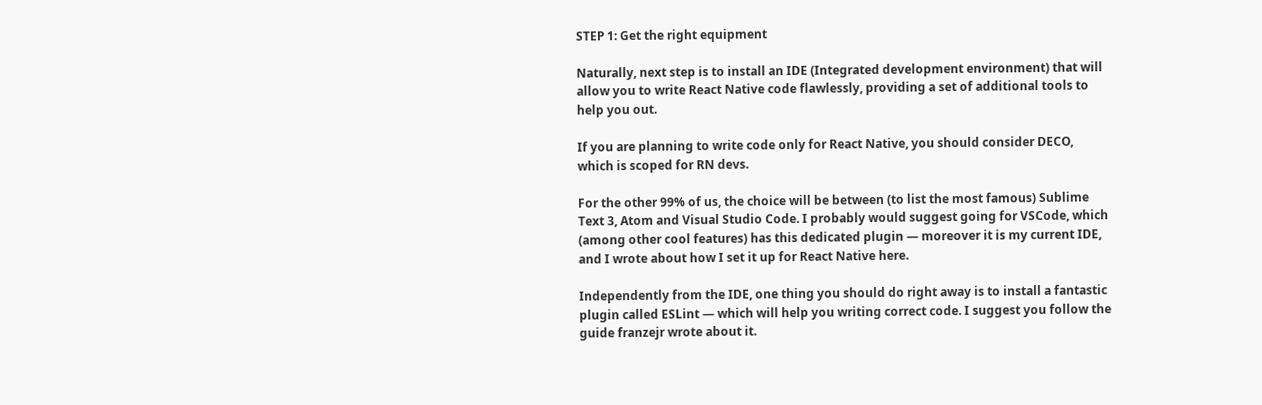STEP 1: Get the right equipment

Naturally, next step is to install an IDE (Integrated development environment) that will allow you to write React Native code flawlessly, providing a set of additional tools to help you out.

If you are planning to write code only for React Native, you should consider DECO, which is scoped for RN devs.

For the other 99% of us, the choice will be between (to list the most famous) Sublime Text 3, Atom and Visual Studio Code. I probably would suggest going for VSCode, which (among other cool features) has this dedicated plugin — moreover it is my current IDE, and I wrote about how I set it up for React Native here.

Independently from the IDE, one thing you should do right away is to install a fantastic plugin called ESLint — which will help you writing correct code. I suggest you follow the guide franzejr wrote about it.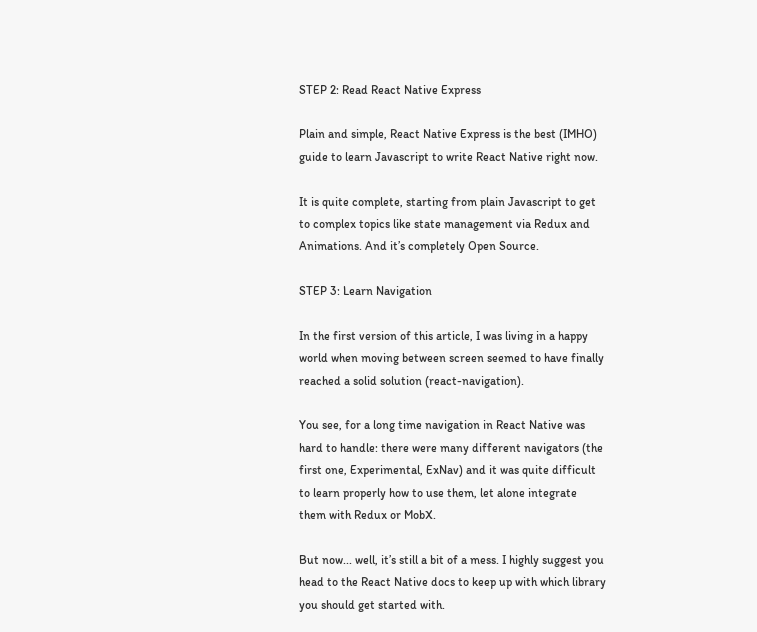STEP 2: Read React Native Express

Plain and simple, React Native Express is the best (IMHO) guide to learn Javascript to write React Native right now.

It is quite complete, starting from plain Javascript to get to complex topics like state management via Redux and Animations. And it’s completely Open Source.

STEP 3: Learn Navigation

In the first version of this article, I was living in a happy world when moving between screen seemed to have finally reached a solid solution (react-navigation).

You see, for a long time navigation in React Native was hard to handle: there were many different navigators (the first one, Experimental, ExNav) and it was quite difficult to learn properly how to use them, let alone integrate them with Redux or MobX.

But now... well, it’s still a bit of a mess. I highly suggest you head to the React Native docs to keep up with which library you should get started with.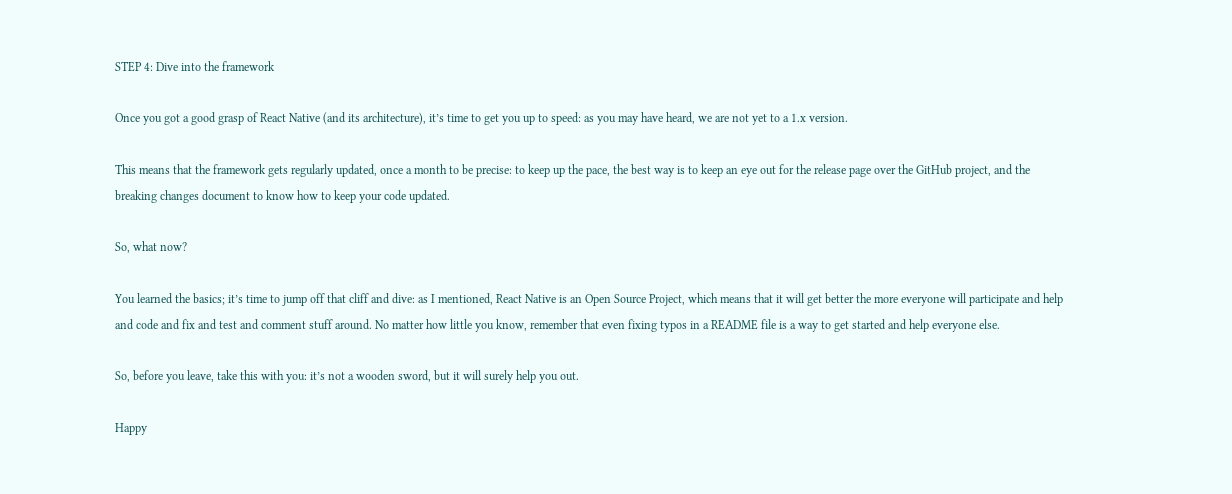STEP 4: Dive into the framework

Once you got a good grasp of React Native (and its architecture), it’s time to get you up to speed: as you may have heard, we are not yet to a 1.x version.

This means that the framework gets regularly updated, once a month to be precise: to keep up the pace, the best way is to keep an eye out for the release page over the GitHub project, and the breaking changes document to know how to keep your code updated.

So, what now?

You learned the basics; it’s time to jump off that cliff and dive: as I mentioned, React Native is an Open Source Project, which means that it will get better the more everyone will participate and help and code and fix and test and comment stuff around. No matter how little you know, remember that even fixing typos in a README file is a way to get started and help everyone else.

So, before you leave, take this with you: it’s not a wooden sword, but it will surely help you out.

Happy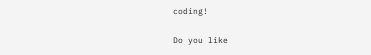coding!

Do you like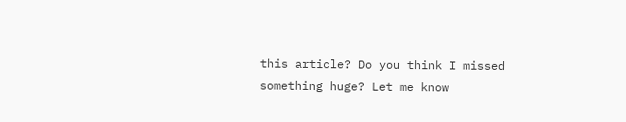this article? Do you think I missed something huge? Let me know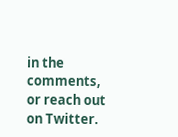in the comments, or reach out on Twitter.